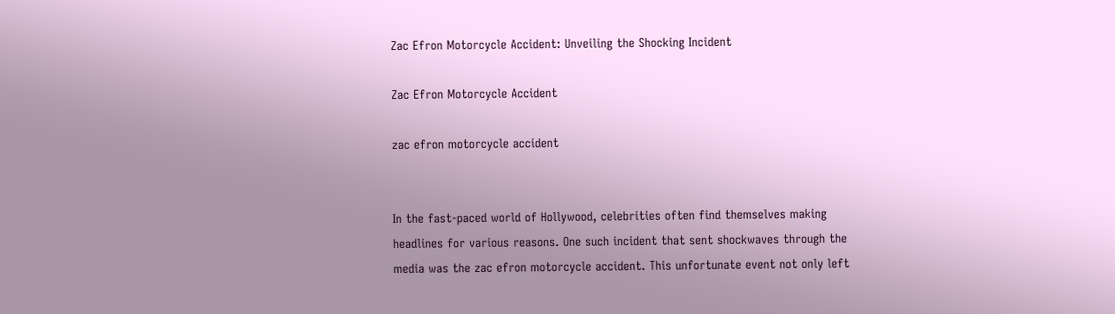Zac Efron Motorcycle Accident: Unveiling the Shocking Incident

Zac Efron Motorcycle Accident

zac efron motorcycle accident


In the fast-paced world of Hollywood, celebrities often find themselves making headlines for various reasons. One such incident that sent shockwaves through the media was the zac efron motorcycle accident. This unfortunate event not only left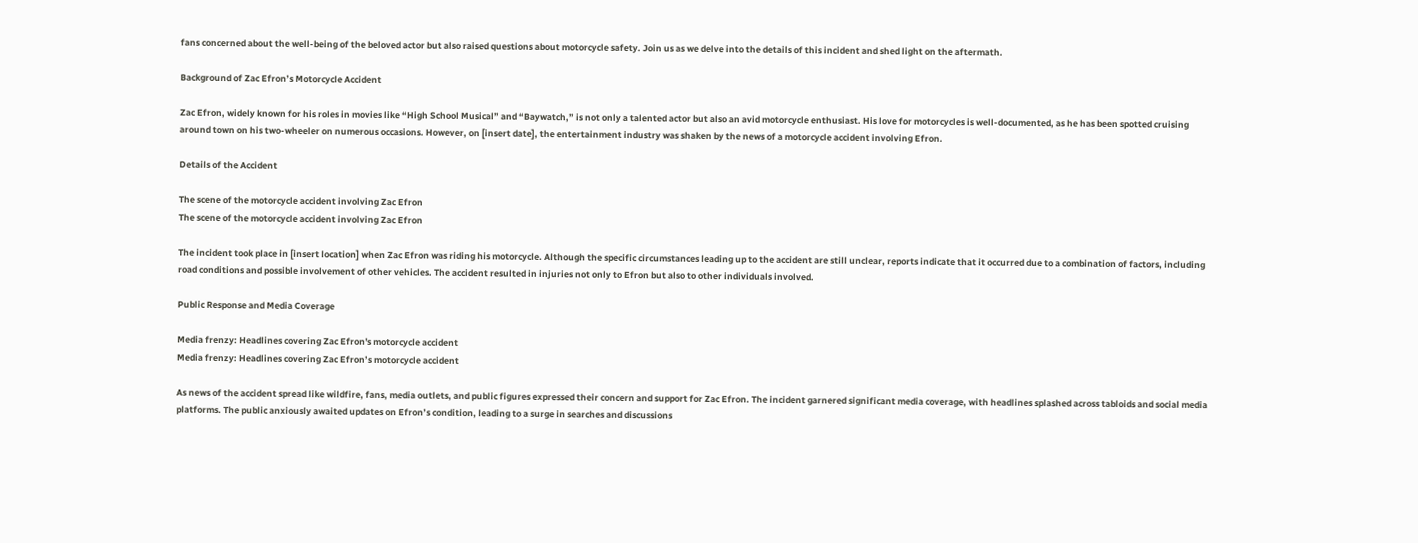fans concerned about the well-being of the beloved actor but also raised questions about motorcycle safety. Join us as we delve into the details of this incident and shed light on the aftermath.

Background of Zac Efron’s Motorcycle Accident

Zac Efron, widely known for his roles in movies like “High School Musical” and “Baywatch,” is not only a talented actor but also an avid motorcycle enthusiast. His love for motorcycles is well-documented, as he has been spotted cruising around town on his two-wheeler on numerous occasions. However, on [insert date], the entertainment industry was shaken by the news of a motorcycle accident involving Efron.

Details of the Accident

The scene of the motorcycle accident involving Zac Efron
The scene of the motorcycle accident involving Zac Efron

The incident took place in [insert location] when Zac Efron was riding his motorcycle. Although the specific circumstances leading up to the accident are still unclear, reports indicate that it occurred due to a combination of factors, including road conditions and possible involvement of other vehicles. The accident resulted in injuries not only to Efron but also to other individuals involved.

Public Response and Media Coverage

Media frenzy: Headlines covering Zac Efron's motorcycle accident
Media frenzy: Headlines covering Zac Efron’s motorcycle accident

As news of the accident spread like wildfire, fans, media outlets, and public figures expressed their concern and support for Zac Efron. The incident garnered significant media coverage, with headlines splashed across tabloids and social media platforms. The public anxiously awaited updates on Efron’s condition, leading to a surge in searches and discussions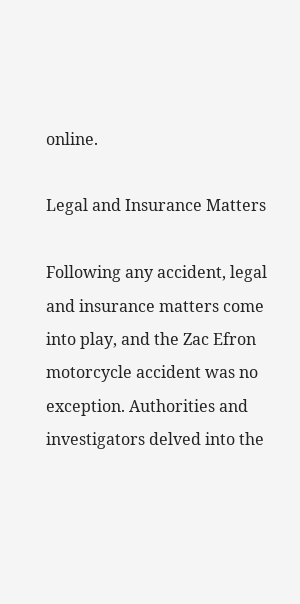online.

Legal and Insurance Matters

Following any accident, legal and insurance matters come into play, and the Zac Efron motorcycle accident was no exception. Authorities and investigators delved into the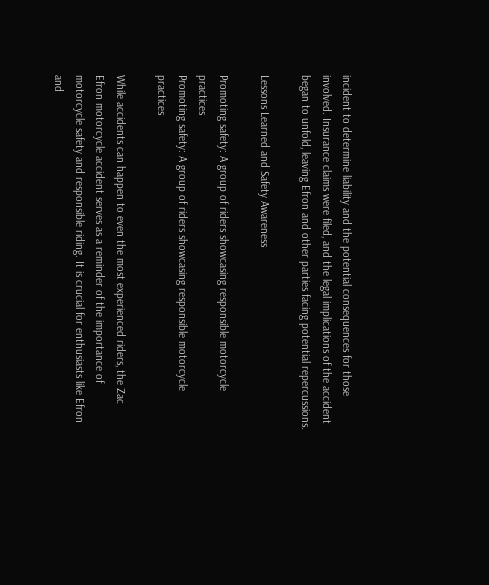incident to determine liability and the potential consequences for those involved. Insurance claims were filed, and the legal implications of the accident began to unfold, leaving Efron and other parties facing potential repercussions.

Lessons Learned and Safety Awareness

Promoting safety: A group of riders showcasing responsible motorcycle practices
Promoting safety: A group of riders showcasing responsible motorcycle practices

While accidents can happen to even the most experienced riders, the Zac Efron motorcycle accident serves as a reminder of the importance of motorcycle safety and responsible riding. It is crucial for enthusiasts like Efron and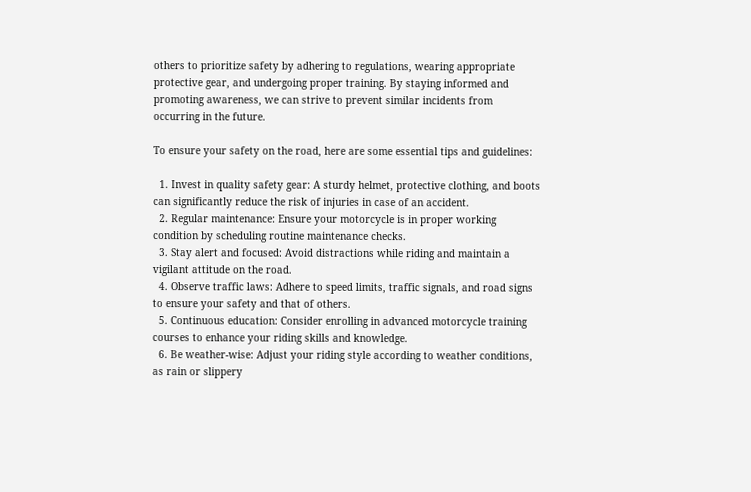others to prioritize safety by adhering to regulations, wearing appropriate protective gear, and undergoing proper training. By staying informed and promoting awareness, we can strive to prevent similar incidents from occurring in the future.

To ensure your safety on the road, here are some essential tips and guidelines:

  1. Invest in quality safety gear: A sturdy helmet, protective clothing, and boots can significantly reduce the risk of injuries in case of an accident.
  2. Regular maintenance: Ensure your motorcycle is in proper working condition by scheduling routine maintenance checks.
  3. Stay alert and focused: Avoid distractions while riding and maintain a vigilant attitude on the road.
  4. Observe traffic laws: Adhere to speed limits, traffic signals, and road signs to ensure your safety and that of others.
  5. Continuous education: Consider enrolling in advanced motorcycle training courses to enhance your riding skills and knowledge.
  6. Be weather-wise: Adjust your riding style according to weather conditions, as rain or slippery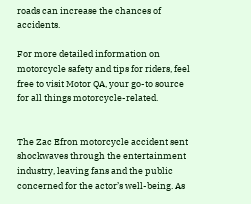roads can increase the chances of accidents.

For more detailed information on motorcycle safety and tips for riders, feel free to visit Motor QA, your go-to source for all things motorcycle-related.


The Zac Efron motorcycle accident sent shockwaves through the entertainment industry, leaving fans and the public concerned for the actor’s well-being. As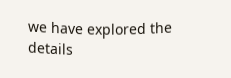we have explored the details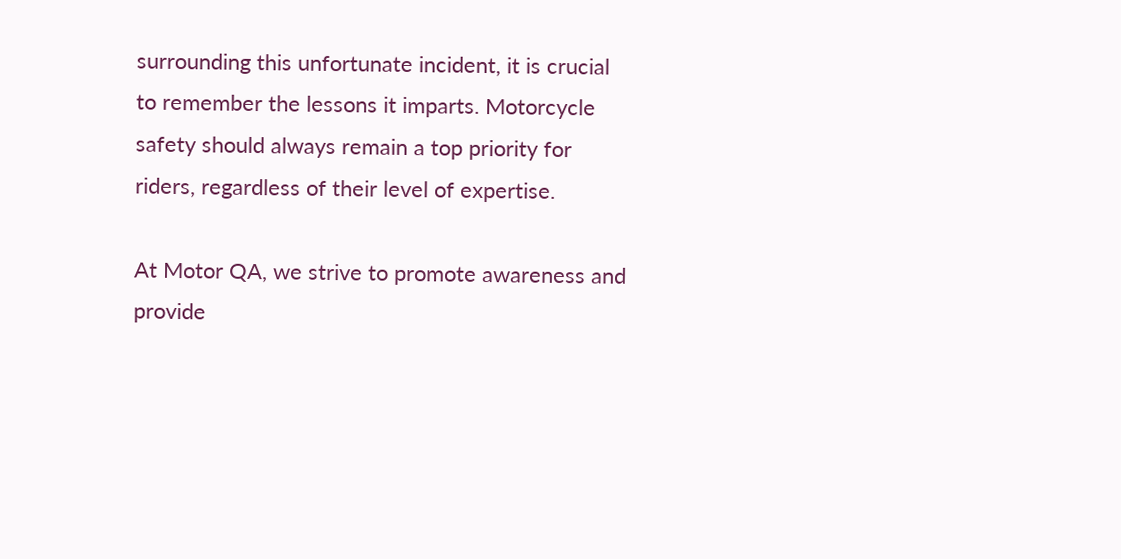surrounding this unfortunate incident, it is crucial to remember the lessons it imparts. Motorcycle safety should always remain a top priority for riders, regardless of their level of expertise.

At Motor QA, we strive to promote awareness and provide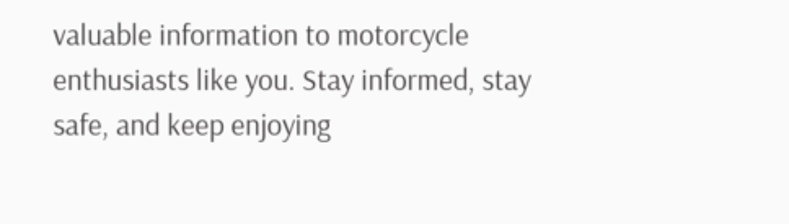valuable information to motorcycle enthusiasts like you. Stay informed, stay safe, and keep enjoying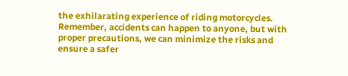the exhilarating experience of riding motorcycles. Remember, accidents can happen to anyone, but with proper precautions, we can minimize the risks and ensure a safer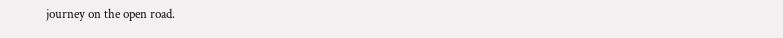journey on the open road.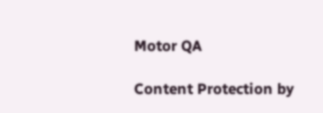Motor QA

Content Protection by